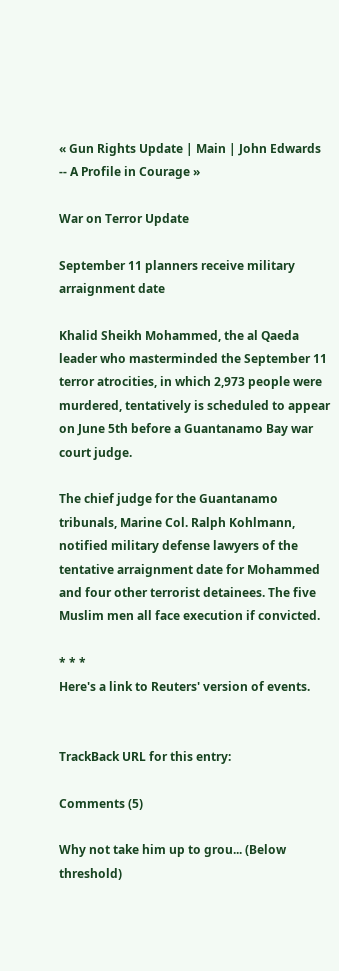« Gun Rights Update | Main | John Edwards -- A Profile in Courage »

War on Terror Update

September 11 planners receive military arraignment date

Khalid Sheikh Mohammed, the al Qaeda leader who masterminded the September 11 terror atrocities, in which 2,973 people were murdered, tentatively is scheduled to appear on June 5th before a Guantanamo Bay war court judge.

The chief judge for the Guantanamo tribunals, Marine Col. Ralph Kohlmann, notified military defense lawyers of the tentative arraignment date for Mohammed and four other terrorist detainees. The five Muslim men all face execution if convicted.

* * *
Here's a link to Reuters' version of events.


TrackBack URL for this entry:

Comments (5)

Why not take him up to grou... (Below threshold)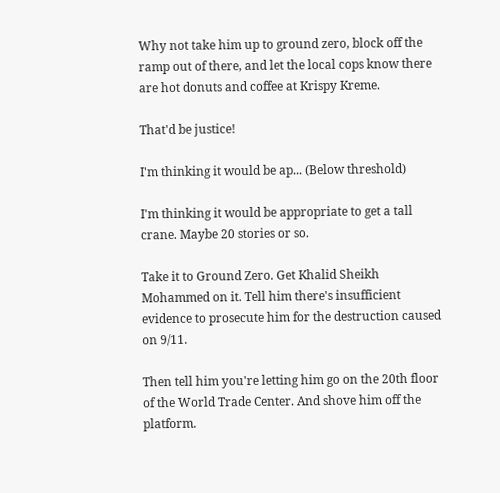Why not take him up to ground zero, block off the ramp out of there, and let the local cops know there are hot donuts and coffee at Krispy Kreme.

That'd be justice!

I'm thinking it would be ap... (Below threshold)

I'm thinking it would be appropriate to get a tall crane. Maybe 20 stories or so.

Take it to Ground Zero. Get Khalid Sheikh Mohammed on it. Tell him there's insufficient evidence to prosecute him for the destruction caused on 9/11.

Then tell him you're letting him go on the 20th floor of the World Trade Center. And shove him off the platform.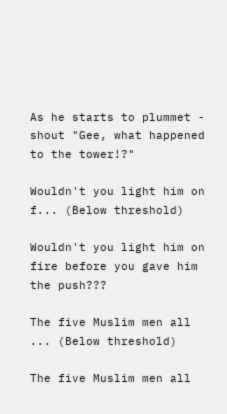As he starts to plummet - shout "Gee, what happened to the tower!?"

Wouldn't you light him on f... (Below threshold)

Wouldn't you light him on fire before you gave him the push???

The five Muslim men all ... (Below threshold)

The five Muslim men all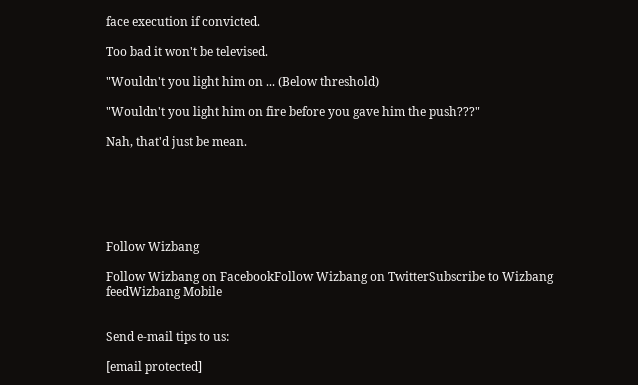face execution if convicted.

Too bad it won't be televised.

"Wouldn't you light him on ... (Below threshold)

"Wouldn't you light him on fire before you gave him the push???"

Nah, that'd just be mean.






Follow Wizbang

Follow Wizbang on FacebookFollow Wizbang on TwitterSubscribe to Wizbang feedWizbang Mobile


Send e-mail tips to us:

[email protected]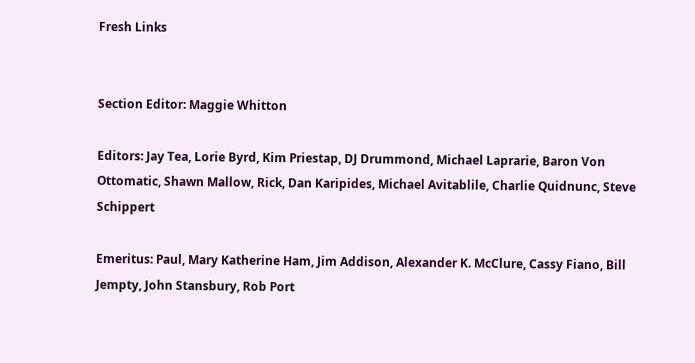Fresh Links


Section Editor: Maggie Whitton

Editors: Jay Tea, Lorie Byrd, Kim Priestap, DJ Drummond, Michael Laprarie, Baron Von Ottomatic, Shawn Mallow, Rick, Dan Karipides, Michael Avitablile, Charlie Quidnunc, Steve Schippert

Emeritus: Paul, Mary Katherine Ham, Jim Addison, Alexander K. McClure, Cassy Fiano, Bill Jempty, John Stansbury, Rob Port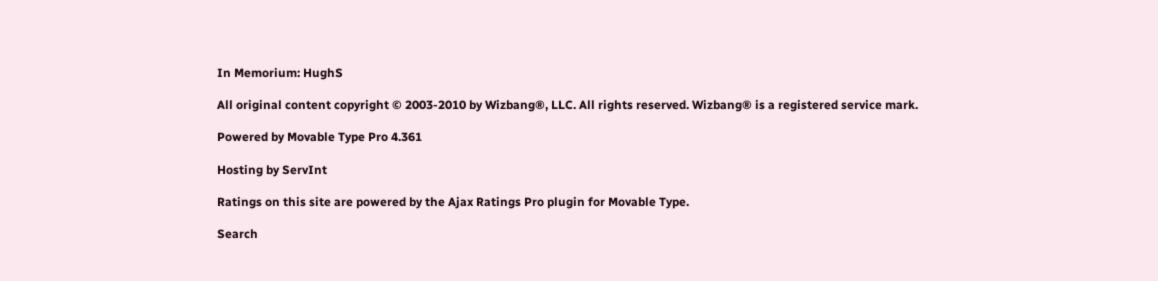In Memorium: HughS

All original content copyright © 2003-2010 by Wizbang®, LLC. All rights reserved. Wizbang® is a registered service mark.

Powered by Movable Type Pro 4.361

Hosting by ServInt

Ratings on this site are powered by the Ajax Ratings Pro plugin for Movable Type.

Search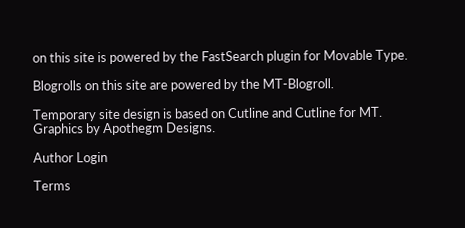on this site is powered by the FastSearch plugin for Movable Type.

Blogrolls on this site are powered by the MT-Blogroll.

Temporary site design is based on Cutline and Cutline for MT. Graphics by Apothegm Designs.

Author Login

Terms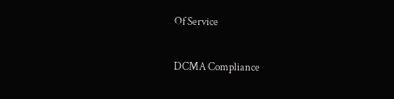Of Service

DCMA Compliance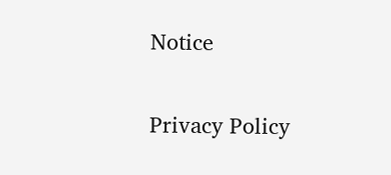Notice

Privacy Policy